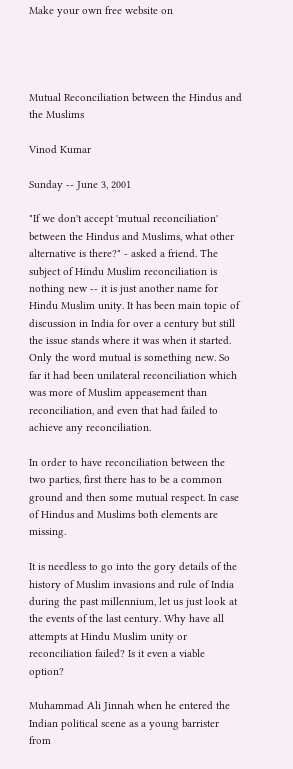Make your own free website on




Mutual Reconciliation between the Hindus and the Muslims

Vinod Kumar

Sunday -- June 3, 2001

"If we don't accept 'mutual reconciliation' between the Hindus and Muslims, what other alternative is there?" - asked a friend. The subject of Hindu Muslim reconciliation is nothing new -- it is just another name for Hindu Muslim unity. It has been main topic of discussion in India for over a century but still the issue stands where it was when it started. Only the word mutual is something new. So far it had been unilateral reconciliation which was more of Muslim appeasement than reconciliation, and even that had failed to achieve any reconciliation.

In order to have reconciliation between the two parties, first there has to be a common ground and then some mutual respect. In case of Hindus and Muslims both elements are missing.

It is needless to go into the gory details of the history of Muslim invasions and rule of India during the past millennium, let us just look at the events of the last century. Why have all attempts at Hindu Muslim unity or reconciliation failed? Is it even a viable option?

Muhammad Ali Jinnah when he entered the Indian political scene as a young barrister from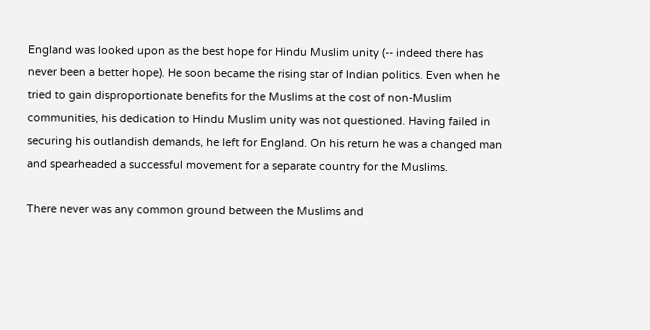England was looked upon as the best hope for Hindu Muslim unity (-- indeed there has never been a better hope). He soon became the rising star of Indian politics. Even when he tried to gain disproportionate benefits for the Muslims at the cost of non-Muslim communities, his dedication to Hindu Muslim unity was not questioned. Having failed in securing his outlandish demands, he left for England. On his return he was a changed man and spearheaded a successful movement for a separate country for the Muslims.

There never was any common ground between the Muslims and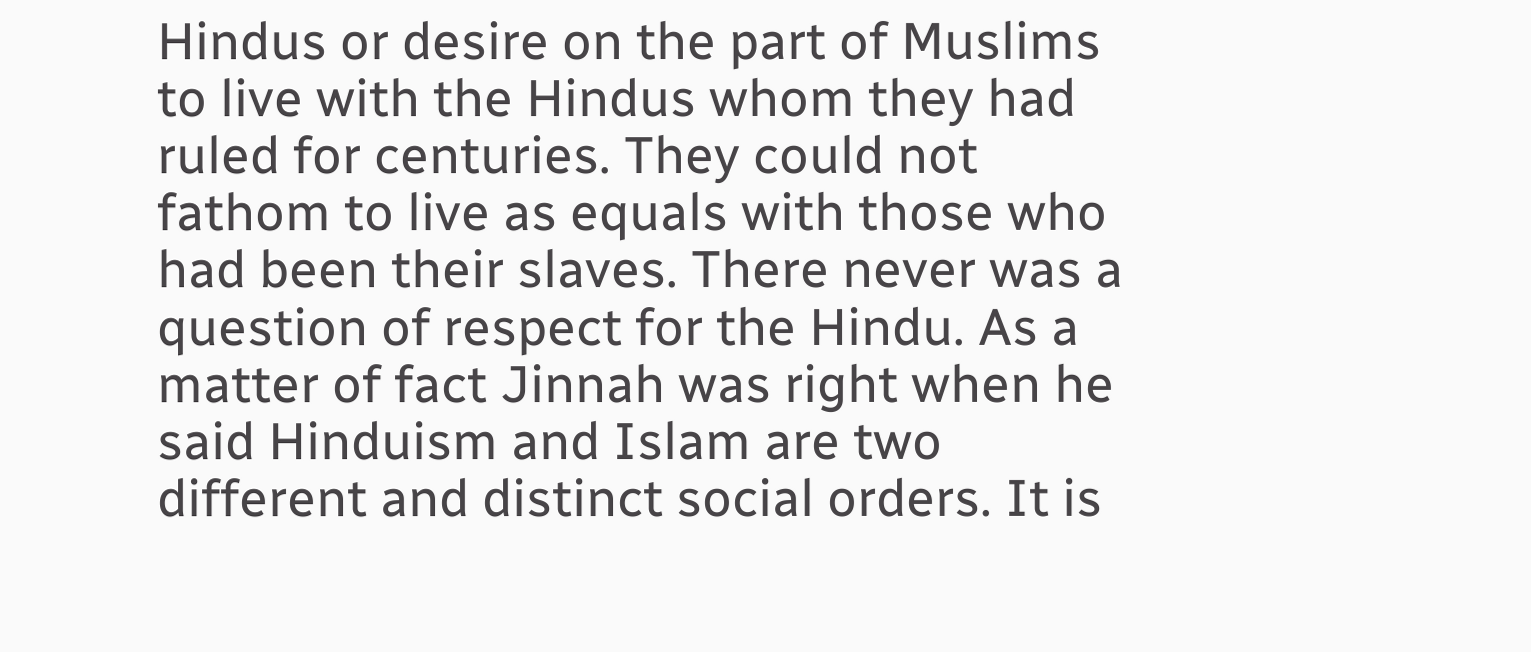Hindus or desire on the part of Muslims to live with the Hindus whom they had ruled for centuries. They could not fathom to live as equals with those who had been their slaves. There never was a question of respect for the Hindu. As a matter of fact Jinnah was right when he said Hinduism and Islam are two different and distinct social orders. It is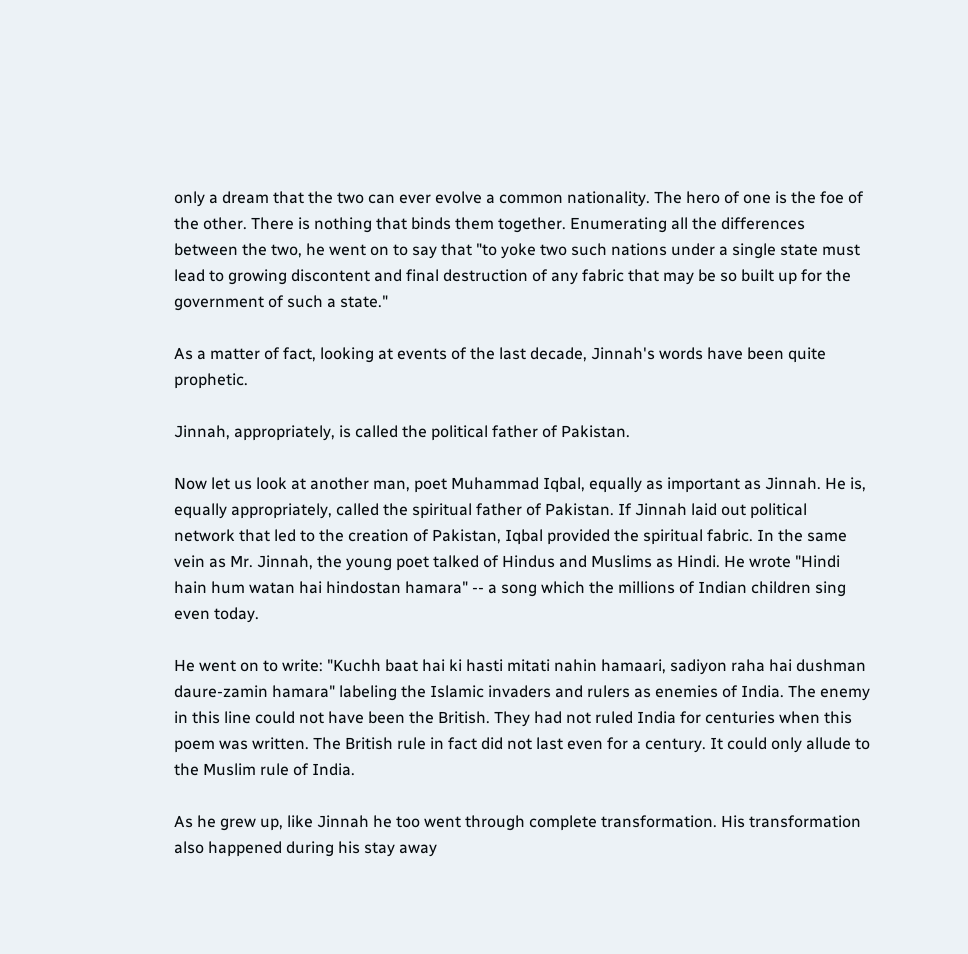only a dream that the two can ever evolve a common nationality. The hero of one is the foe of the other. There is nothing that binds them together. Enumerating all the differences between the two, he went on to say that "to yoke two such nations under a single state must lead to growing discontent and final destruction of any fabric that may be so built up for the government of such a state."

As a matter of fact, looking at events of the last decade, Jinnah's words have been quite prophetic.

Jinnah, appropriately, is called the political father of Pakistan.

Now let us look at another man, poet Muhammad Iqbal, equally as important as Jinnah. He is, equally appropriately, called the spiritual father of Pakistan. If Jinnah laid out political network that led to the creation of Pakistan, Iqbal provided the spiritual fabric. In the same vein as Mr. Jinnah, the young poet talked of Hindus and Muslims as Hindi. He wrote "Hindi hain hum watan hai hindostan hamara" -- a song which the millions of Indian children sing even today.

He went on to write: "Kuchh baat hai ki hasti mitati nahin hamaari, sadiyon raha hai dushman daure-zamin hamara" labeling the Islamic invaders and rulers as enemies of India. The enemy in this line could not have been the British. They had not ruled India for centuries when this poem was written. The British rule in fact did not last even for a century. It could only allude to the Muslim rule of India.

As he grew up, like Jinnah he too went through complete transformation. His transformation also happened during his stay away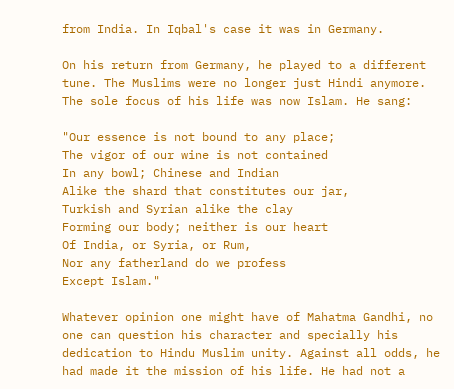from India. In Iqbal's case it was in Germany.

On his return from Germany, he played to a different tune. The Muslims were no longer just Hindi anymore. The sole focus of his life was now Islam. He sang:

"Our essence is not bound to any place;
The vigor of our wine is not contained
In any bowl; Chinese and Indian
Alike the shard that constitutes our jar,
Turkish and Syrian alike the clay
Forming our body; neither is our heart
Of India, or Syria, or Rum,
Nor any fatherland do we profess
Except Islam."

Whatever opinion one might have of Mahatma Gandhi, no one can question his character and specially his dedication to Hindu Muslim unity. Against all odds, he had made it the mission of his life. He had not a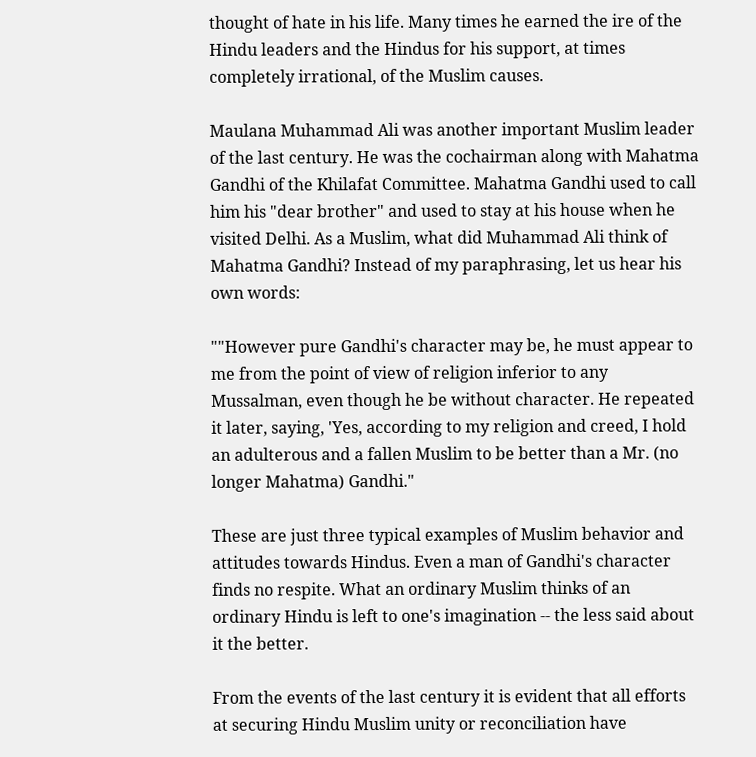thought of hate in his life. Many times he earned the ire of the Hindu leaders and the Hindus for his support, at times completely irrational, of the Muslim causes.

Maulana Muhammad Ali was another important Muslim leader of the last century. He was the cochairman along with Mahatma Gandhi of the Khilafat Committee. Mahatma Gandhi used to call him his "dear brother" and used to stay at his house when he visited Delhi. As a Muslim, what did Muhammad Ali think of Mahatma Gandhi? Instead of my paraphrasing, let us hear his own words:

""However pure Gandhi's character may be, he must appear to me from the point of view of religion inferior to any Mussalman, even though he be without character. He repeated it later, saying, 'Yes, according to my religion and creed, I hold an adulterous and a fallen Muslim to be better than a Mr. (no longer Mahatma) Gandhi."

These are just three typical examples of Muslim behavior and attitudes towards Hindus. Even a man of Gandhi's character finds no respite. What an ordinary Muslim thinks of an ordinary Hindu is left to one's imagination -- the less said about it the better.

From the events of the last century it is evident that all efforts at securing Hindu Muslim unity or reconciliation have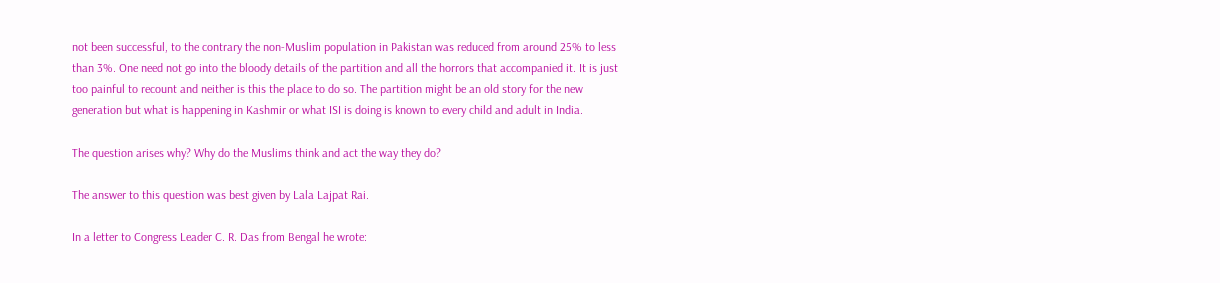not been successful, to the contrary the non-Muslim population in Pakistan was reduced from around 25% to less than 3%. One need not go into the bloody details of the partition and all the horrors that accompanied it. It is just too painful to recount and neither is this the place to do so. The partition might be an old story for the new generation but what is happening in Kashmir or what ISI is doing is known to every child and adult in India.

The question arises why? Why do the Muslims think and act the way they do?

The answer to this question was best given by Lala Lajpat Rai.

In a letter to Congress Leader C. R. Das from Bengal he wrote: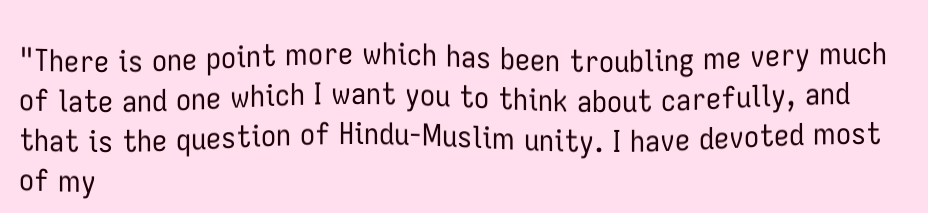"There is one point more which has been troubling me very much of late and one which I want you to think about carefully, and that is the question of Hindu-Muslim unity. I have devoted most of my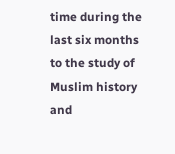time during the last six months to the study of Muslim history and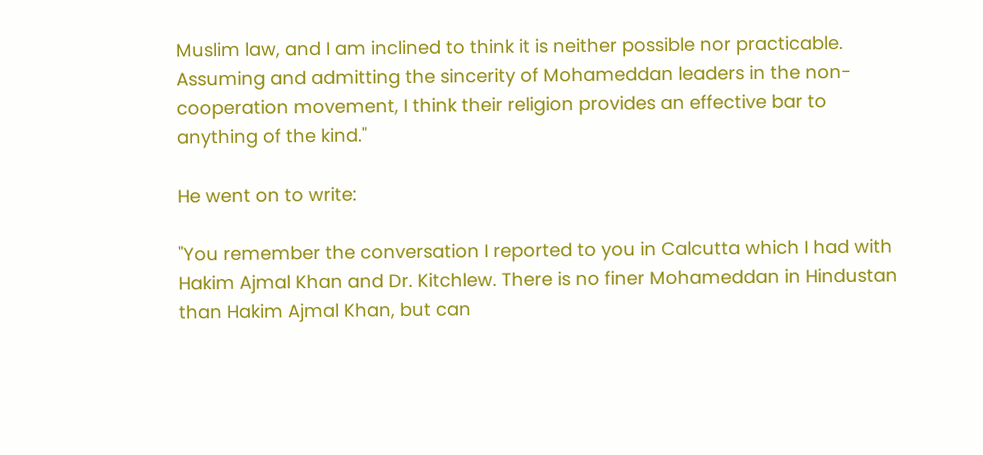Muslim law, and I am inclined to think it is neither possible nor practicable. Assuming and admitting the sincerity of Mohameddan leaders in the non-cooperation movement, I think their religion provides an effective bar to anything of the kind."

He went on to write:

"You remember the conversation I reported to you in Calcutta which I had with Hakim Ajmal Khan and Dr. Kitchlew. There is no finer Mohameddan in Hindustan than Hakim Ajmal Khan, but can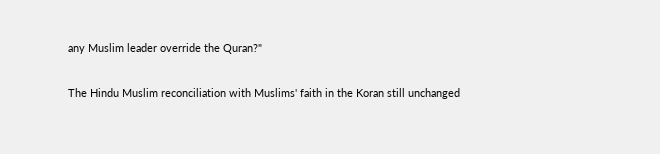any Muslim leader override the Quran?"

The Hindu Muslim reconciliation with Muslims' faith in the Koran still unchanged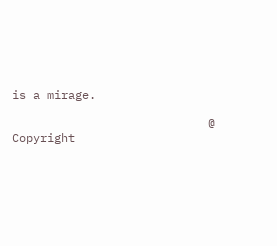is a mirage.

                            @ Copyright